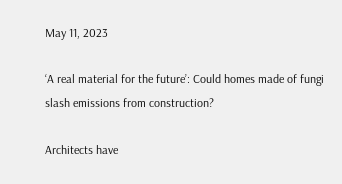May 11, 2023

‘A real material for the future’: Could homes made of fungi slash emissions from construction?

Architects have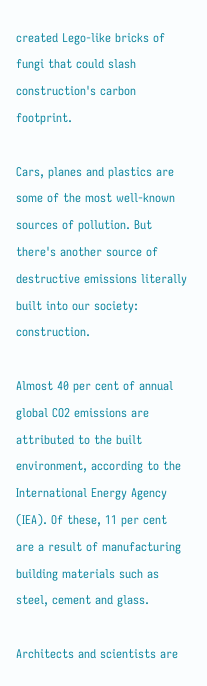created Lego-like bricks of fungi that could slash construction's carbon footprint.

Cars, planes and plastics are some of the most well-known sources of pollution. But there's another source of destructive emissions literally built into our society: construction.

Almost 40 per cent of annual global CO2 emissions are attributed to the built environment, according to the International Energy Agency (IEA). Of these, 11 per cent are a result of manufacturing building materials such as steel, cement and glass.

Architects and scientists are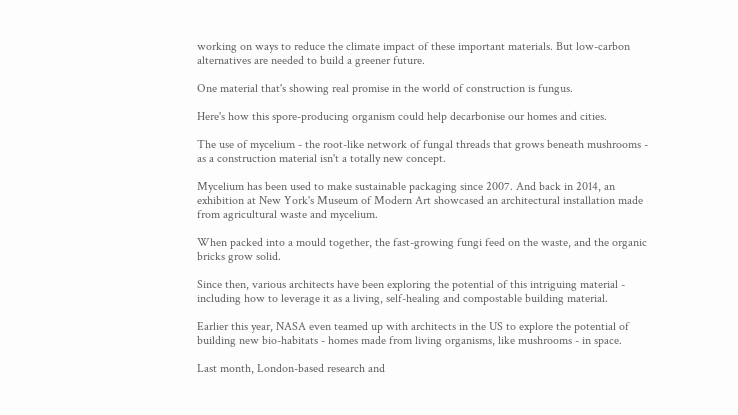working on ways to reduce the climate impact of these important materials. But low-carbon alternatives are needed to build a greener future.

One material that's showing real promise in the world of construction is fungus.

Here's how this spore-producing organism could help decarbonise our homes and cities.

The use of mycelium - the root-like network of fungal threads that grows beneath mushrooms - as a construction material isn't a totally new concept.

Mycelium has been used to make sustainable packaging since 2007. And back in 2014, an exhibition at New York's Museum of Modern Art showcased an architectural installation made from agricultural waste and mycelium.

When packed into a mould together, the fast-growing fungi feed on the waste, and the organic bricks grow solid.

Since then, various architects have been exploring the potential of this intriguing material - including how to leverage it as a living, self-healing and compostable building material.

Earlier this year, NASA even teamed up with architects in the US to explore the potential of building new bio-habitats - homes made from living organisms, like mushrooms - in space.

Last month, London-based research and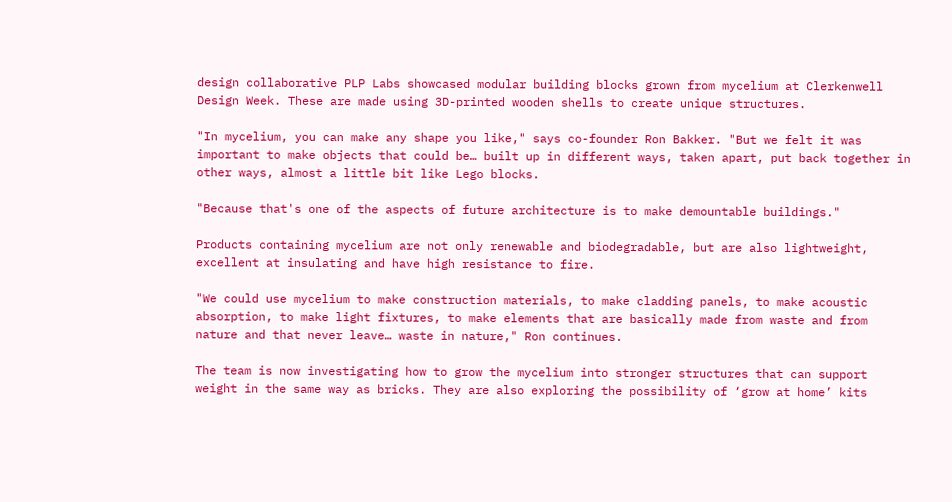design collaborative PLP Labs showcased modular building blocks grown from mycelium at Clerkenwell Design Week. These are made using 3D-printed wooden shells to create unique structures.

"In mycelium, you can make any shape you like," says co-founder Ron Bakker. "But we felt it was important to make objects that could be… built up in different ways, taken apart, put back together in other ways, almost a little bit like Lego blocks.

"Because that's one of the aspects of future architecture is to make demountable buildings."

Products containing mycelium are not only renewable and biodegradable, but are also lightweight, excellent at insulating and have high resistance to fire.

"We could use mycelium to make construction materials, to make cladding panels, to make acoustic absorption, to make light fixtures, to make elements that are basically made from waste and from nature and that never leave… waste in nature," Ron continues.

The team is now investigating how to grow the mycelium into stronger structures that can support weight in the same way as bricks. They are also exploring the possibility of ‘grow at home’ kits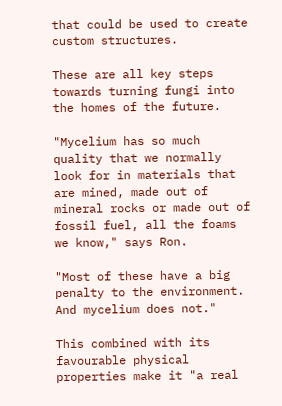that could be used to create custom structures.

These are all key steps towards turning fungi into the homes of the future.

"Mycelium has so much quality that we normally look for in materials that are mined, made out of mineral rocks or made out of fossil fuel, all the foams we know," says Ron.

"Most of these have a big penalty to the environment. And mycelium does not."

This combined with its favourable physical properties make it "a real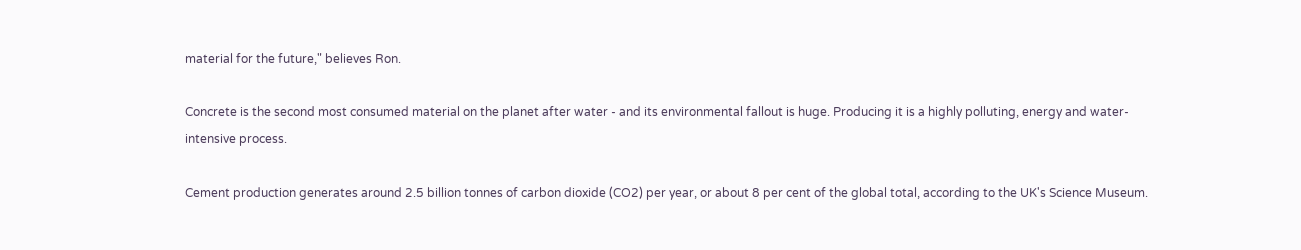material for the future," believes Ron.

Concrete is the second most consumed material on the planet after water - and its environmental fallout is huge. Producing it is a highly polluting, energy and water-intensive process.

Cement production generates around 2.5 billion tonnes of carbon dioxide (CO2) per year, or about 8 per cent of the global total, according to the UK's Science Museum.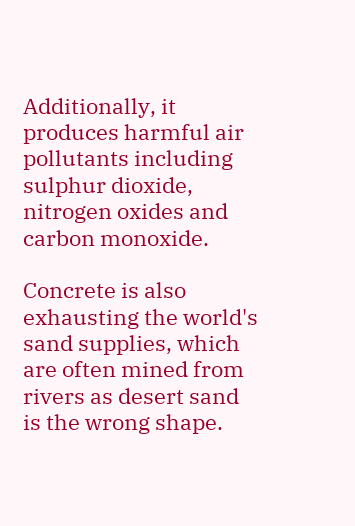Additionally, it produces harmful air pollutants including sulphur dioxide, nitrogen oxides and carbon monoxide.

Concrete is also exhausting the world's sand supplies, which are often mined from rivers as desert sand is the wrong shape.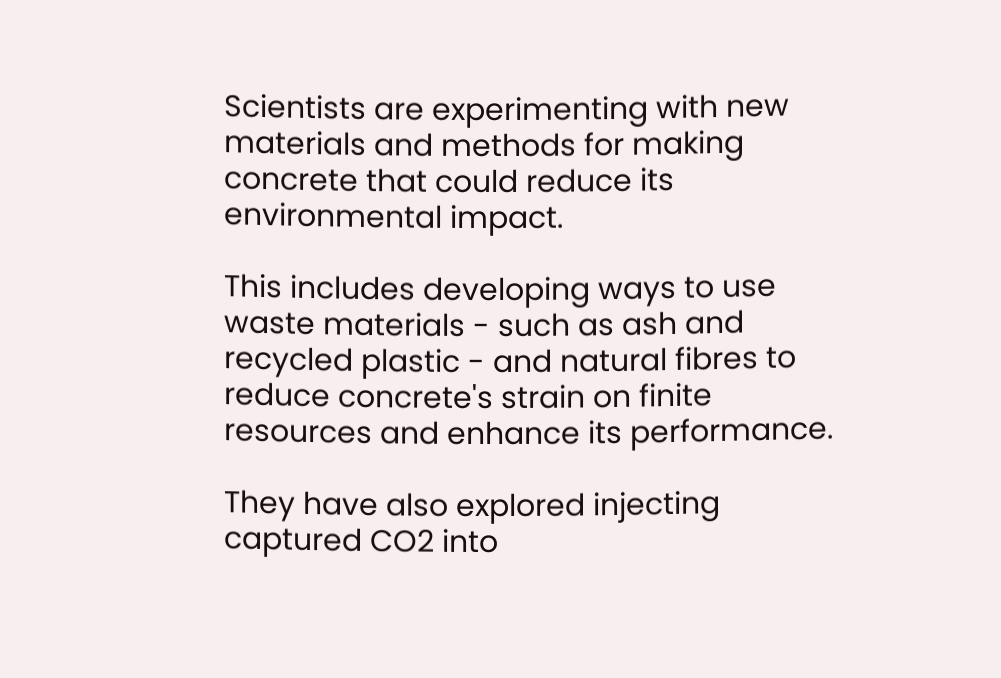Scientists are experimenting with new materials and methods for making concrete that could reduce its environmental impact.

This includes developing ways to use waste materials - such as ash and recycled plastic - and natural fibres to reduce concrete's strain on finite resources and enhance its performance.

They have also explored injecting captured CO2 into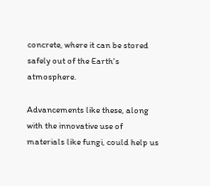concrete, where it can be stored safely out of the Earth's atmosphere.

Advancements like these, along with the innovative use of materials like fungi, could help us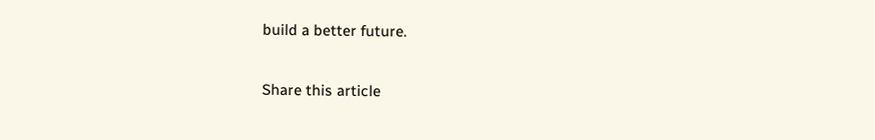build a better future.

Share this article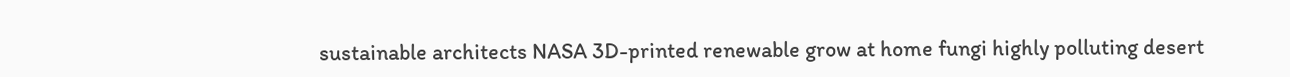sustainable architects NASA 3D-printed renewable grow at home fungi highly polluting desert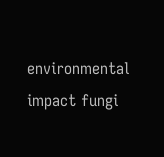environmental impact fungi